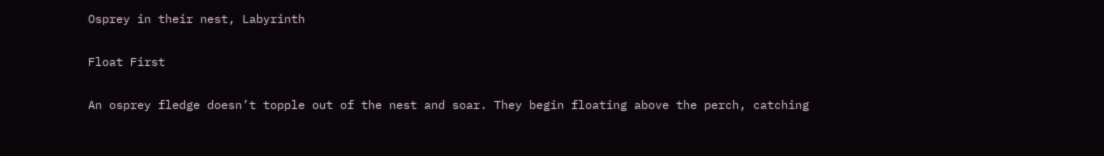Osprey in their nest, Labyrinth

Float First

An osprey fledge doesn’t topple out of the nest and soar. They begin floating above the perch, catching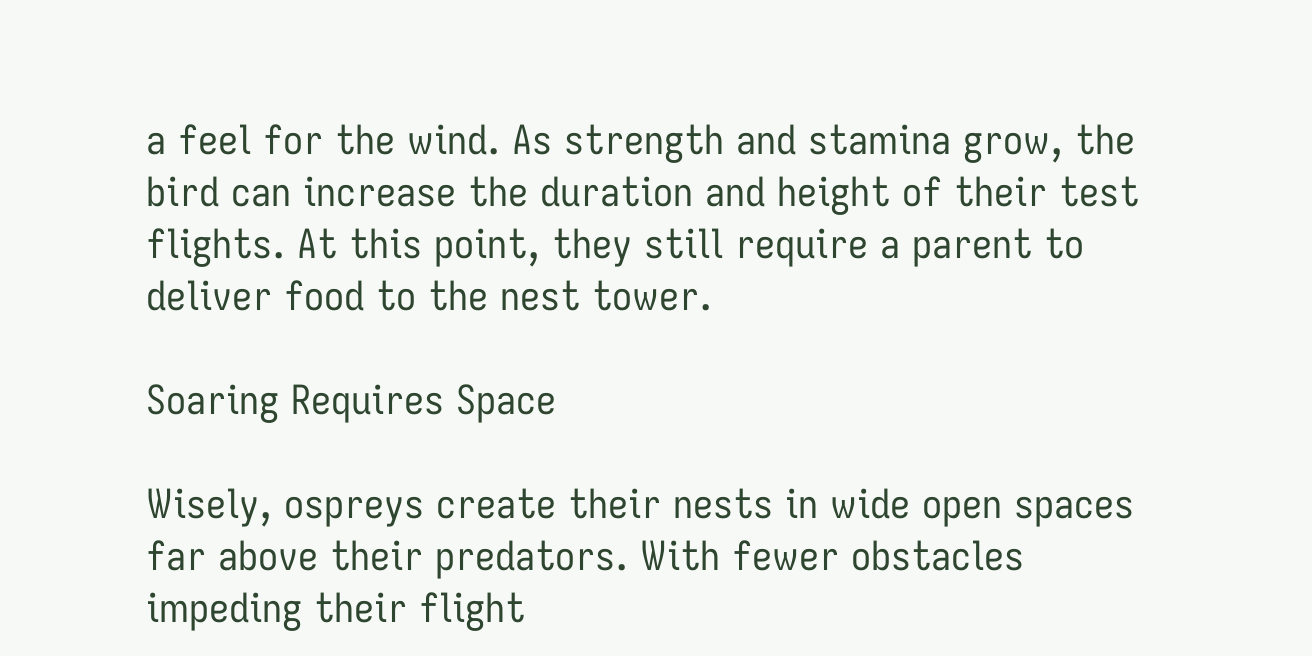a feel for the wind. As strength and stamina grow, the bird can increase the duration and height of their test flights. At this point, they still require a parent to deliver food to the nest tower.

Soaring Requires Space

Wisely, ospreys create their nests in wide open spaces far above their predators. With fewer obstacles impeding their flight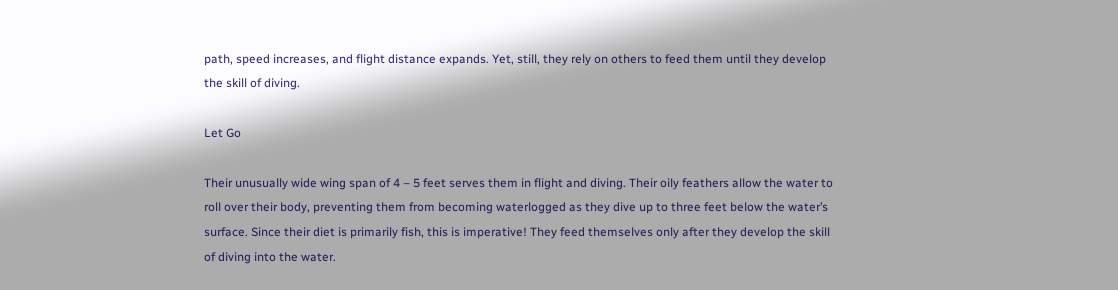path, speed increases, and flight distance expands. Yet, still, they rely on others to feed them until they develop the skill of diving.

Let Go

Their unusually wide wing span of 4 – 5 feet serves them in flight and diving. Their oily feathers allow the water to roll over their body, preventing them from becoming waterlogged as they dive up to three feet below the water’s surface. Since their diet is primarily fish, this is imperative! They feed themselves only after they develop the skill of diving into the water.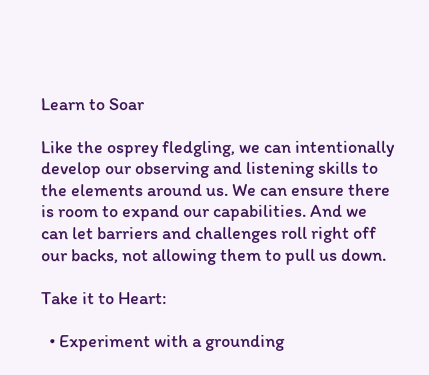Learn to Soar

Like the osprey fledgling, we can intentionally develop our observing and listening skills to the elements around us. We can ensure there is room to expand our capabilities. And we can let barriers and challenges roll right off our backs, not allowing them to pull us down.

Take it to Heart:

  • Experiment with a grounding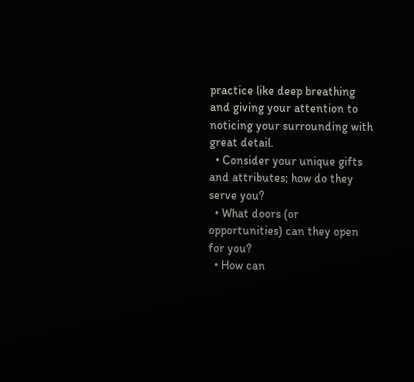practice like deep breathing and giving your attention to noticing your surrounding with great detail.
  • Consider your unique gifts and attributes; how do they serve you?
  • What doors (or opportunities) can they open for you?
  • How can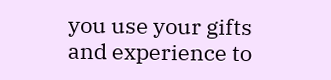you use your gifts and experience to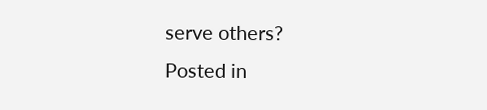serve others?
Posted in